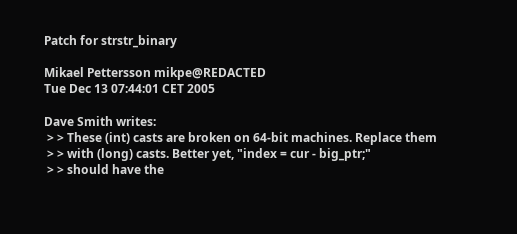Patch for strstr_binary

Mikael Pettersson mikpe@REDACTED
Tue Dec 13 07:44:01 CET 2005

Dave Smith writes:
 > > These (int) casts are broken on 64-bit machines. Replace them
 > > with (long) casts. Better yet, "index = cur - big_ptr;"
 > > should have the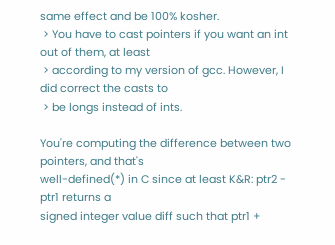same effect and be 100% kosher.
 > You have to cast pointers if you want an int out of them, at least
 > according to my version of gcc. However, I did correct the casts to
 > be longs instead of ints.

You're computing the difference between two pointers, and that's
well-defined(*) in C since at least K&R: ptr2 - ptr1 returns a
signed integer value diff such that ptr1 +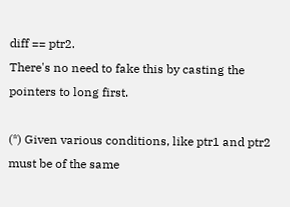diff == ptr2.
There's no need to fake this by casting the pointers to long first.

(*) Given various conditions, like ptr1 and ptr2 must be of the same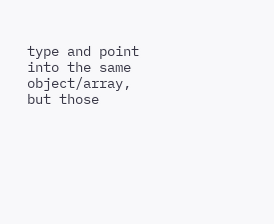type and point into the same object/array, but those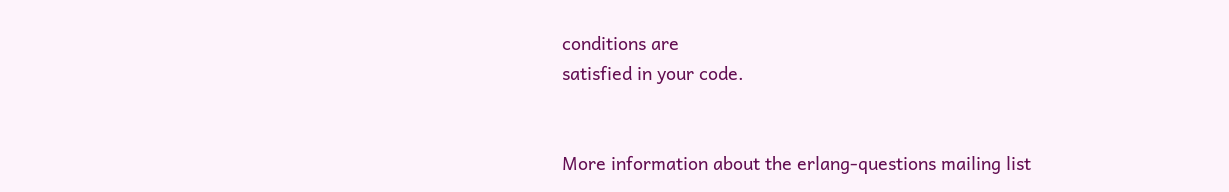conditions are
satisfied in your code.


More information about the erlang-questions mailing list